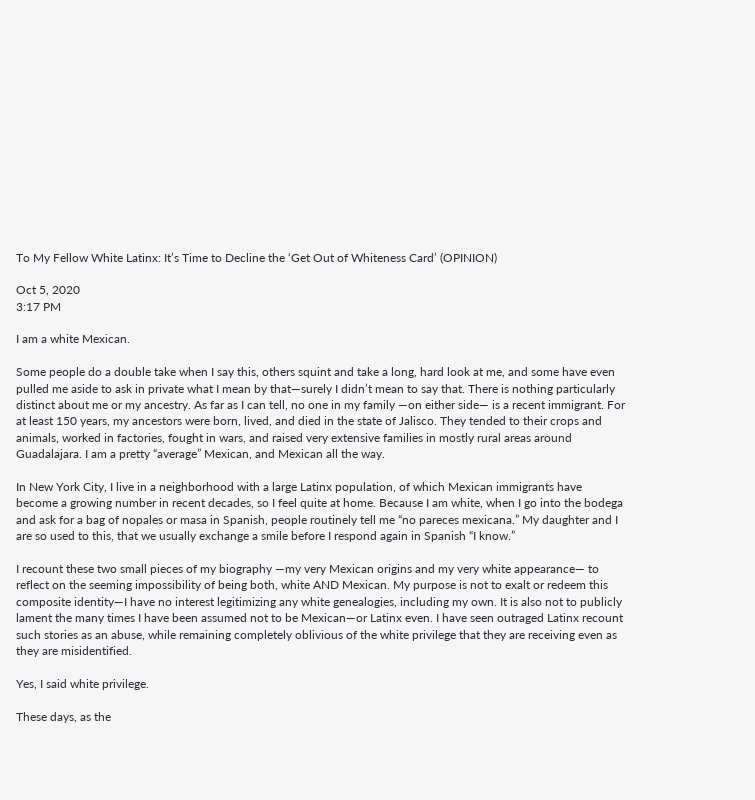To My Fellow White Latinx: It’s Time to Decline the ‘Get Out of Whiteness Card’ (OPINION)

Oct 5, 2020
3:17 PM

I am a white Mexican.

Some people do a double take when I say this, others squint and take a long, hard look at me, and some have even pulled me aside to ask in private what I mean by that—surely I didn’t mean to say that. There is nothing particularly distinct about me or my ancestry. As far as I can tell, no one in my family —on either side— is a recent immigrant. For at least 150 years, my ancestors were born, lived, and died in the state of Jalisco. They tended to their crops and animals, worked in factories, fought in wars, and raised very extensive families in mostly rural areas around Guadalajara. I am a pretty “average” Mexican, and Mexican all the way.

In New York City, I live in a neighborhood with a large Latinx population, of which Mexican immigrants have become a growing number in recent decades, so I feel quite at home. Because I am white, when I go into the bodega and ask for a bag of nopales or masa in Spanish, people routinely tell me “no pareces mexicana.” My daughter and I are so used to this, that we usually exchange a smile before I respond again in Spanish “I know.”

I recount these two small pieces of my biography —my very Mexican origins and my very white appearance— to reflect on the seeming impossibility of being both, white AND Mexican. My purpose is not to exalt or redeem this composite identity—I have no interest legitimizing any white genealogies, including my own. It is also not to publicly lament the many times I have been assumed not to be Mexican—or Latinx even. I have seen outraged Latinx recount such stories as an abuse, while remaining completely oblivious of the white privilege that they are receiving even as they are misidentified.

Yes, I said white privilege.

These days, as the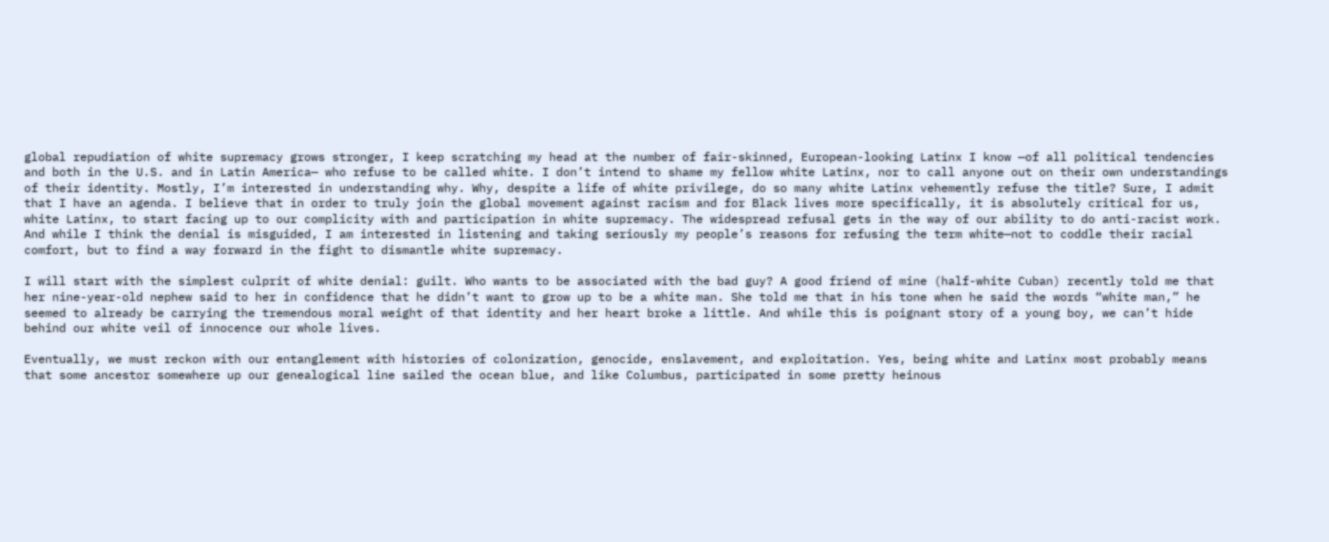global repudiation of white supremacy grows stronger, I keep scratching my head at the number of fair-skinned, European-looking Latinx I know —of all political tendencies and both in the U.S. and in Latin America— who refuse to be called white. I don’t intend to shame my fellow white Latinx, nor to call anyone out on their own understandings of their identity. Mostly, I’m interested in understanding why. Why, despite a life of white privilege, do so many white Latinx vehemently refuse the title? Sure, I admit that I have an agenda. I believe that in order to truly join the global movement against racism and for Black lives more specifically, it is absolutely critical for us, white Latinx, to start facing up to our complicity with and participation in white supremacy. The widespread refusal gets in the way of our ability to do anti-racist work. And while I think the denial is misguided, I am interested in listening and taking seriously my people’s reasons for refusing the term white—not to coddle their racial comfort, but to find a way forward in the fight to dismantle white supremacy.

I will start with the simplest culprit of white denial: guilt. Who wants to be associated with the bad guy? A good friend of mine (half-white Cuban) recently told me that her nine-year-old nephew said to her in confidence that he didn’t want to grow up to be a white man. She told me that in his tone when he said the words “white man,” he seemed to already be carrying the tremendous moral weight of that identity and her heart broke a little. And while this is poignant story of a young boy, we can’t hide behind our white veil of innocence our whole lives.

Eventually, we must reckon with our entanglement with histories of colonization, genocide, enslavement, and exploitation. Yes, being white and Latinx most probably means that some ancestor somewhere up our genealogical line sailed the ocean blue, and like Columbus, participated in some pretty heinous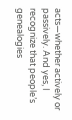acts—whether actively or passively. And yes, I recognize that people’s genealogies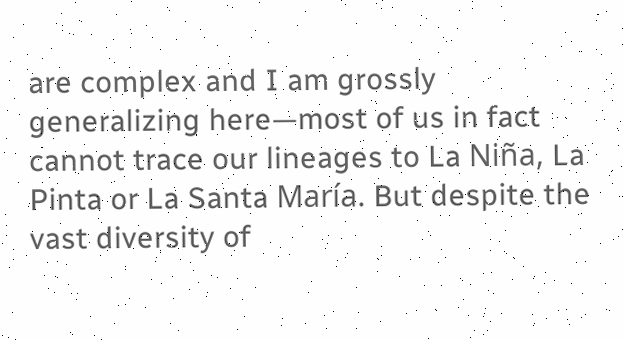are complex and I am grossly generalizing here—most of us in fact cannot trace our lineages to La Niña, La Pinta or La Santa María. But despite the vast diversity of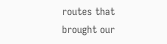routes that brought our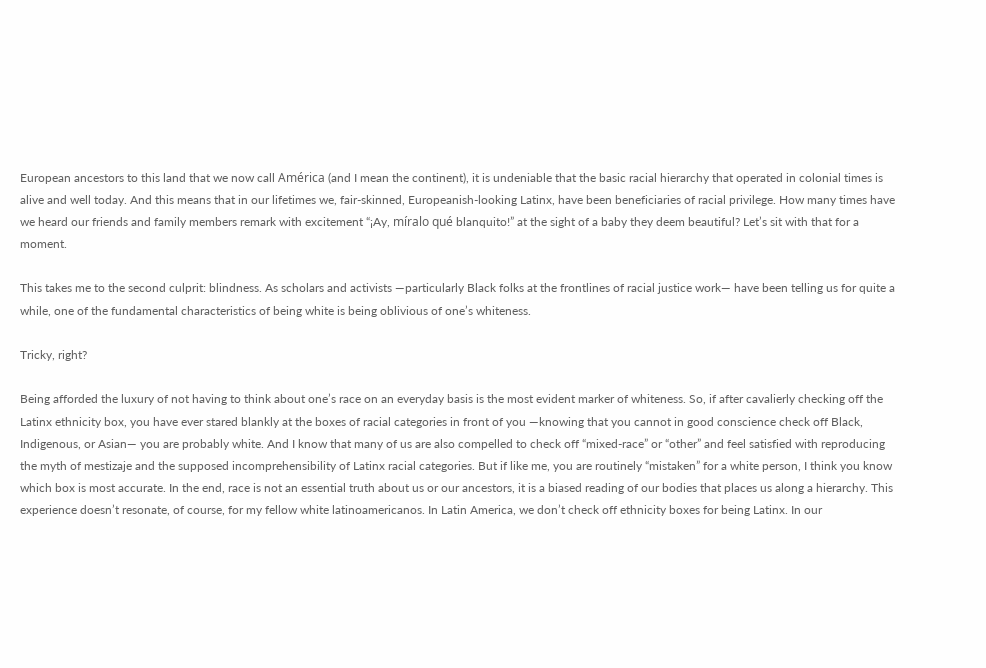European ancestors to this land that we now call América (and I mean the continent), it is undeniable that the basic racial hierarchy that operated in colonial times is alive and well today. And this means that in our lifetimes we, fair-skinned, Europeanish-looking Latinx, have been beneficiaries of racial privilege. How many times have we heard our friends and family members remark with excitement “¡Ay, míralo qué blanquito!” at the sight of a baby they deem beautiful? Let’s sit with that for a moment.

This takes me to the second culprit: blindness. As scholars and activists —particularly Black folks at the frontlines of racial justice work— have been telling us for quite a while, one of the fundamental characteristics of being white is being oblivious of one’s whiteness.

Tricky, right?

Being afforded the luxury of not having to think about one’s race on an everyday basis is the most evident marker of whiteness. So, if after cavalierly checking off the Latinx ethnicity box, you have ever stared blankly at the boxes of racial categories in front of you —knowing that you cannot in good conscience check off Black, Indigenous, or Asian— you are probably white. And I know that many of us are also compelled to check off “mixed-race” or “other” and feel satisfied with reproducing the myth of mestizaje and the supposed incomprehensibility of Latinx racial categories. But if like me, you are routinely “mistaken” for a white person, I think you know which box is most accurate. In the end, race is not an essential truth about us or our ancestors, it is a biased reading of our bodies that places us along a hierarchy. This experience doesn’t resonate, of course, for my fellow white latinoamericanos. In Latin America, we don’t check off ethnicity boxes for being Latinx. In our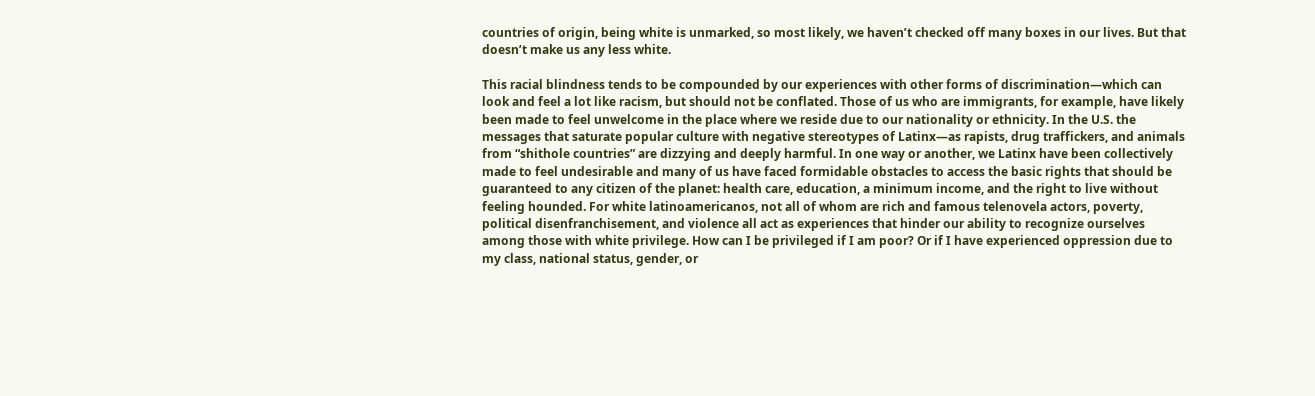countries of origin, being white is unmarked, so most likely, we haven’t checked off many boxes in our lives. But that doesn’t make us any less white.

This racial blindness tends to be compounded by our experiences with other forms of discrimination—which can look and feel a lot like racism, but should not be conflated. Those of us who are immigrants, for example, have likely been made to feel unwelcome in the place where we reside due to our nationality or ethnicity. In the U.S. the messages that saturate popular culture with negative stereotypes of Latinx—as rapists, drug traffickers, and animals from “shithole countries” are dizzying and deeply harmful. In one way or another, we Latinx have been collectively made to feel undesirable and many of us have faced formidable obstacles to access the basic rights that should be guaranteed to any citizen of the planet: health care, education, a minimum income, and the right to live without feeling hounded. For white latinoamericanos, not all of whom are rich and famous telenovela actors, poverty, political disenfranchisement, and violence all act as experiences that hinder our ability to recognize ourselves among those with white privilege. How can I be privileged if I am poor? Or if I have experienced oppression due to my class, national status, gender, or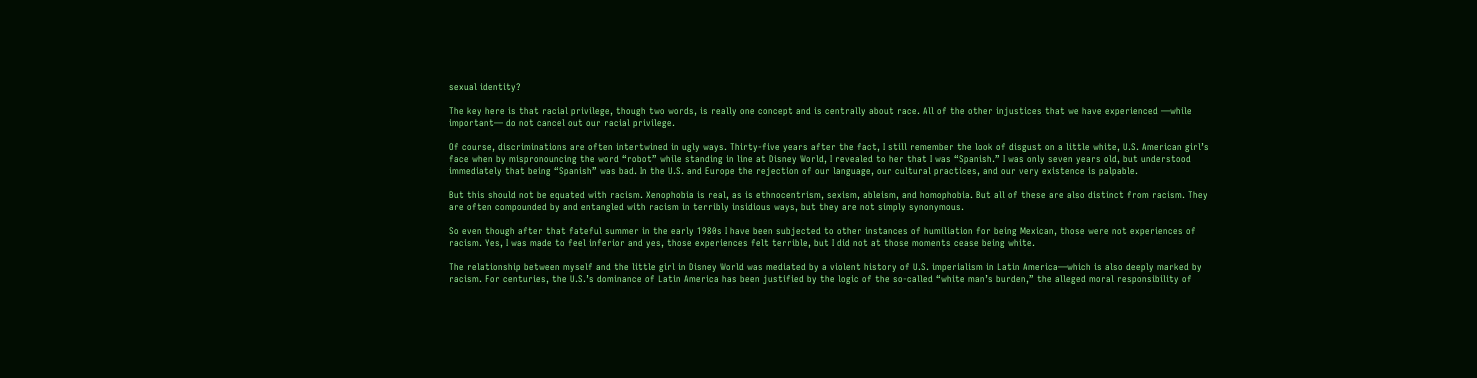sexual identity?

The key here is that racial privilege, though two words, is really one concept and is centrally about race. All of the other injustices that we have experienced —while important— do not cancel out our racial privilege.

Of course, discriminations are often intertwined in ugly ways. Thirty-five years after the fact, I still remember the look of disgust on a little white, U.S. American girl’s face when by mispronouncing the word “robot” while standing in line at Disney World, I revealed to her that I was “Spanish.” I was only seven years old, but understood immediately that being “Spanish” was bad. In the U.S. and Europe the rejection of our language, our cultural practices, and our very existence is palpable.

But this should not be equated with racism. Xenophobia is real, as is ethnocentrism, sexism, ableism, and homophobia. But all of these are also distinct from racism. They are often compounded by and entangled with racism in terribly insidious ways, but they are not simply synonymous.

So even though after that fateful summer in the early 1980s I have been subjected to other instances of humiliation for being Mexican, those were not experiences of racism. Yes, I was made to feel inferior and yes, those experiences felt terrible, but I did not at those moments cease being white.

The relationship between myself and the little girl in Disney World was mediated by a violent history of U.S. imperialism in Latin America—which is also deeply marked by racism. For centuries, the U.S.’s dominance of Latin America has been justified by the logic of the so-called “white man’s burden,” the alleged moral responsibility of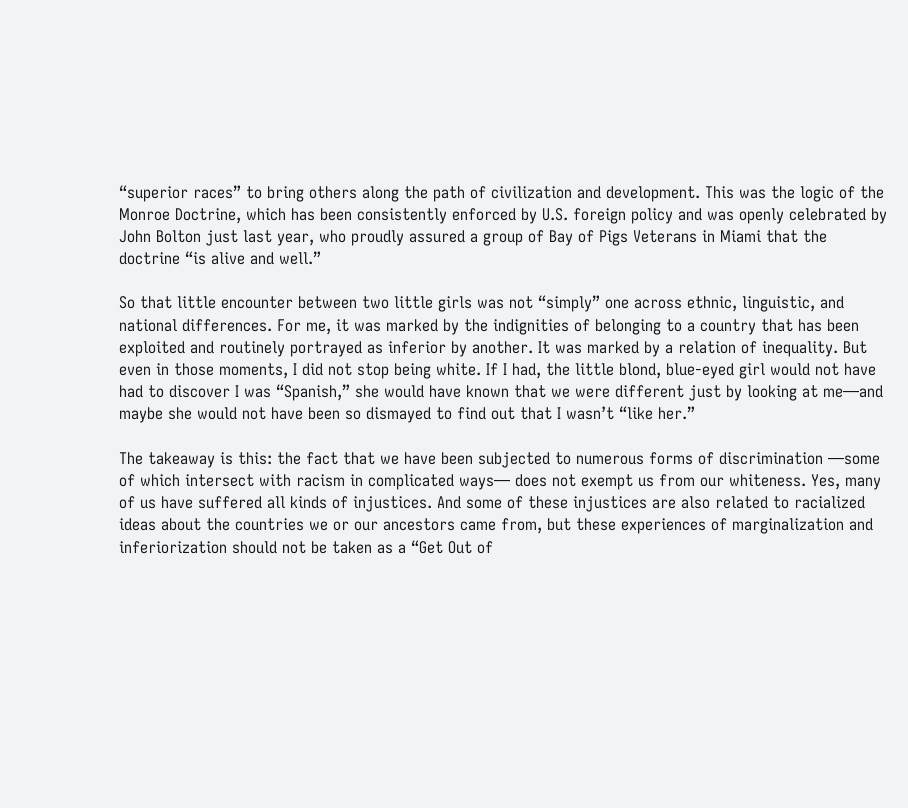“superior races” to bring others along the path of civilization and development. This was the logic of the Monroe Doctrine, which has been consistently enforced by U.S. foreign policy and was openly celebrated by John Bolton just last year, who proudly assured a group of Bay of Pigs Veterans in Miami that the doctrine “is alive and well.”

So that little encounter between two little girls was not “simply” one across ethnic, linguistic, and national differences. For me, it was marked by the indignities of belonging to a country that has been exploited and routinely portrayed as inferior by another. It was marked by a relation of inequality. But even in those moments, I did not stop being white. If I had, the little blond, blue-eyed girl would not have had to discover I was “Spanish,” she would have known that we were different just by looking at me—and maybe she would not have been so dismayed to find out that I wasn’t “like her.”

The takeaway is this: the fact that we have been subjected to numerous forms of discrimination —some of which intersect with racism in complicated ways— does not exempt us from our whiteness. Yes, many of us have suffered all kinds of injustices. And some of these injustices are also related to racialized ideas about the countries we or our ancestors came from, but these experiences of marginalization and inferiorization should not be taken as a “Get Out of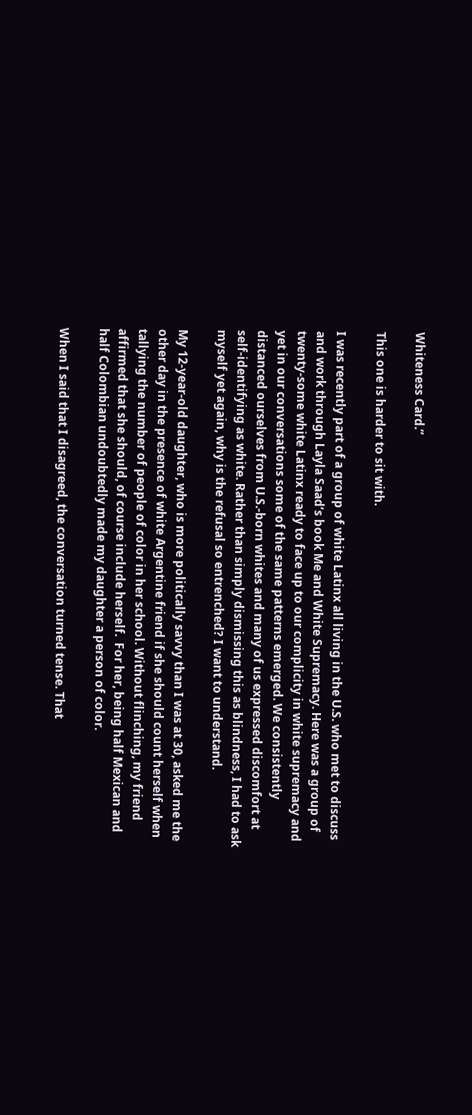Whiteness Card.”

This one is harder to sit with.

I was recently part of a group of white Latinx all living in the U.S. who met to discuss and work through Layla Saad’s book Me and White Supremacy. Here was a group of twenty-some white Latinx ready to face up to our complicity in white supremacy and yet in our conversations some of the same patterns emerged. We consistently distanced ourselves from U.S.-born whites and many of us expressed discomfort at self-identifying as white. Rather than simply dismissing this as blindness, I had to ask myself yet again, why is the refusal so entrenched? I want to understand.

My 12-year-old daughter, who is more politically savvy than I was at 30, asked me the other day in the presence of white Argentine friend if she should count herself when tallying the number of people of color in her school. Without flinching, my friend affirmed that she should, of course include herself.  For her, being half Mexican and half Colombian undoubtedly made my daughter a person of color.

When I said that I disagreed, the conversation turned tense. That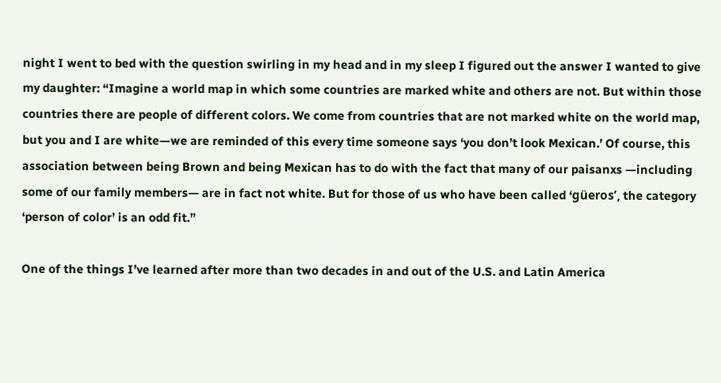night I went to bed with the question swirling in my head and in my sleep I figured out the answer I wanted to give my daughter: “Imagine a world map in which some countries are marked white and others are not. But within those countries there are people of different colors. We come from countries that are not marked white on the world map, but you and I are white—we are reminded of this every time someone says ‘you don’t look Mexican.’ Of course, this association between being Brown and being Mexican has to do with the fact that many of our paisanxs —including some of our family members— are in fact not white. But for those of us who have been called ‘güeros’, the category ‘person of color’ is an odd fit.”

One of the things I’ve learned after more than two decades in and out of the U.S. and Latin America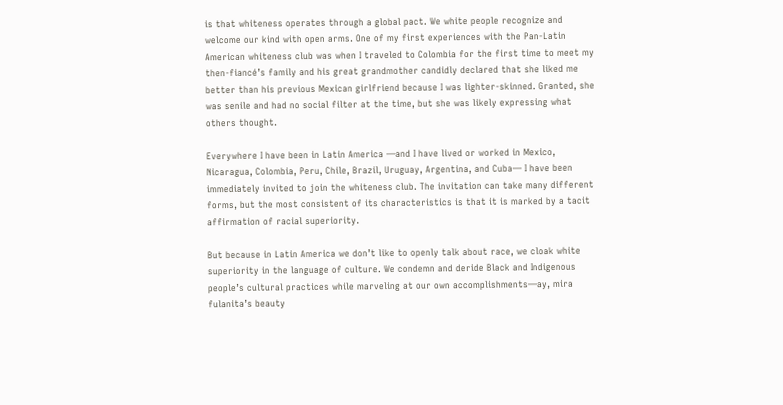is that whiteness operates through a global pact. We white people recognize and welcome our kind with open arms. One of my first experiences with the Pan-Latin American whiteness club was when I traveled to Colombia for the first time to meet my then-fiancé’s family and his great grandmother candidly declared that she liked me better than his previous Mexican girlfriend because I was lighter-skinned. Granted, she was senile and had no social filter at the time, but she was likely expressing what others thought.

Everywhere I have been in Latin America —and I have lived or worked in Mexico, Nicaragua, Colombia, Peru, Chile, Brazil, Uruguay, Argentina, and Cuba— I have been immediately invited to join the whiteness club. The invitation can take many different forms, but the most consistent of its characteristics is that it is marked by a tacit affirmation of racial superiority.

But because in Latin America we don’t like to openly talk about race, we cloak white superiority in the language of culture. We condemn and deride Black and Indigenous people’s cultural practices while marveling at our own accomplishments—ay, mira fulanita’s beauty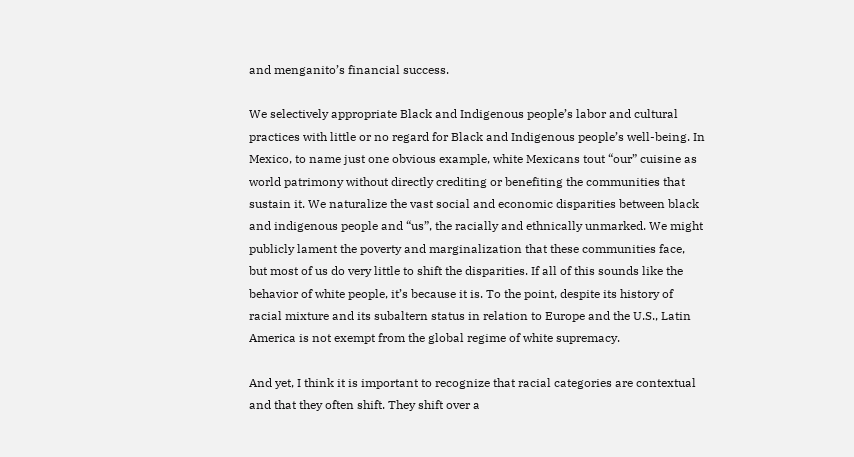and menganito’s financial success.

We selectively appropriate Black and Indigenous people’s labor and cultural practices with little or no regard for Black and Indigenous people’s well-being. In Mexico, to name just one obvious example, white Mexicans tout “our” cuisine as world patrimony without directly crediting or benefiting the communities that sustain it. We naturalize the vast social and economic disparities between black and indigenous people and “us”, the racially and ethnically unmarked. We might publicly lament the poverty and marginalization that these communities face, but most of us do very little to shift the disparities. If all of this sounds like the behavior of white people, it’s because it is. To the point, despite its history of racial mixture and its subaltern status in relation to Europe and the U.S., Latin America is not exempt from the global regime of white supremacy.

And yet, I think it is important to recognize that racial categories are contextual and that they often shift. They shift over a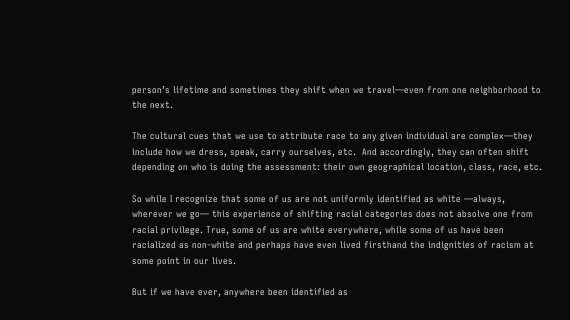person’s lifetime and sometimes they shift when we travel—even from one neighborhood to the next.

The cultural cues that we use to attribute race to any given individual are complex—they include how we dress, speak, carry ourselves, etc.  And accordingly, they can often shift depending on who is doing the assessment: their own geographical location, class, race, etc.

So while I recognize that some of us are not uniformly identified as white —always, wherever we go— this experience of shifting racial categories does not absolve one from racial privilege. True, some of us are white everywhere, while some of us have been racialized as non-white and perhaps have even lived firsthand the indignities of racism at some point in our lives.

But if we have ever, anywhere been identified as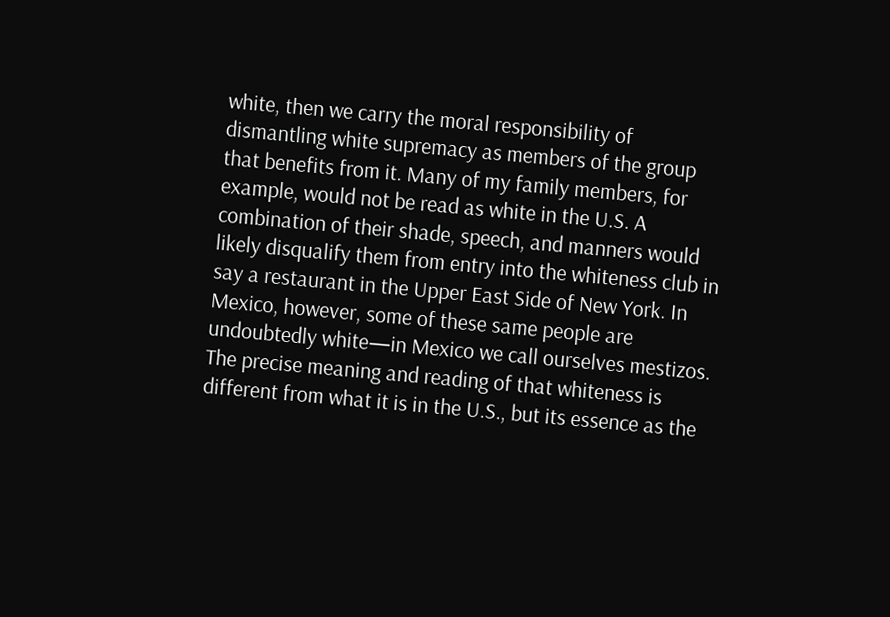white, then we carry the moral responsibility of dismantling white supremacy as members of the group that benefits from it. Many of my family members, for example, would not be read as white in the U.S. A combination of their shade, speech, and manners would likely disqualify them from entry into the whiteness club in say a restaurant in the Upper East Side of New York. In Mexico, however, some of these same people are undoubtedly white—in Mexico we call ourselves mestizos. The precise meaning and reading of that whiteness is different from what it is in the U.S., but its essence as the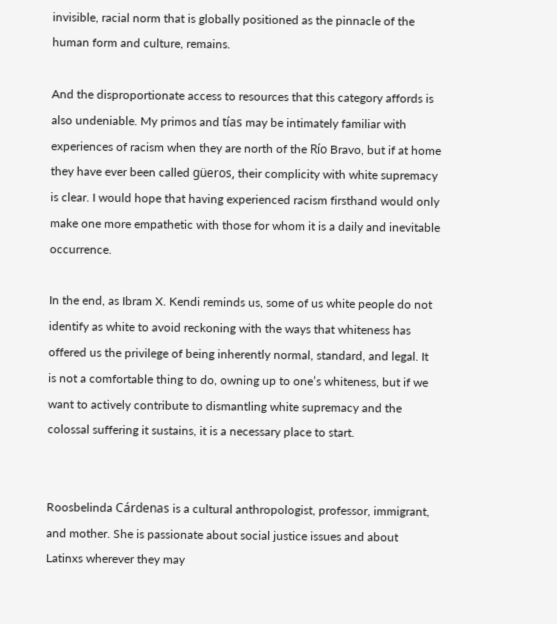invisible, racial norm that is globally positioned as the pinnacle of the human form and culture, remains.

And the disproportionate access to resources that this category affords is also undeniable. My primos and tías may be intimately familiar with experiences of racism when they are north of the Río Bravo, but if at home they have ever been called güeros, their complicity with white supremacy is clear. I would hope that having experienced racism firsthand would only make one more empathetic with those for whom it is a daily and inevitable occurrence.

In the end, as Ibram X. Kendi reminds us, some of us white people do not identify as white to avoid reckoning with the ways that whiteness has offered us the privilege of being inherently normal, standard, and legal. It is not a comfortable thing to do, owning up to one’s whiteness, but if we want to actively contribute to dismantling white supremacy and the colossal suffering it sustains, it is a necessary place to start.


Roosbelinda Cárdenas is a cultural anthropologist, professor, immigrant, and mother. She is passionate about social justice issues and about Latinxs wherever they may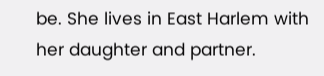be. She lives in East Harlem with her daughter and partner.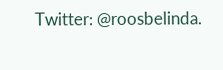Twitter: @roosbelinda.